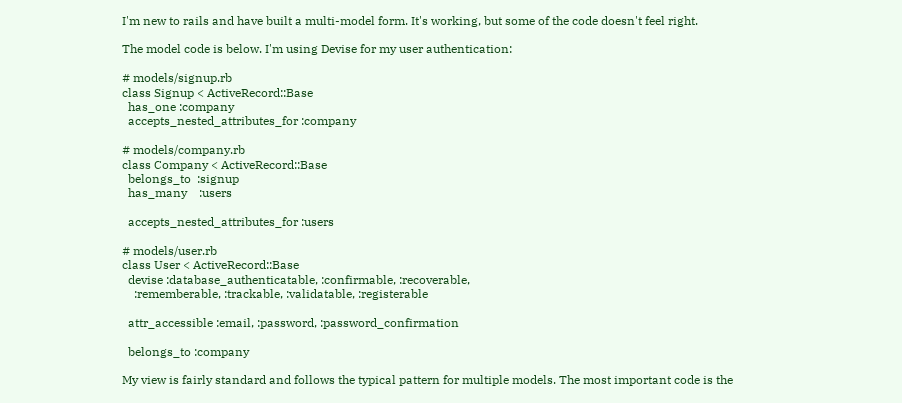I'm new to rails and have built a multi-model form. It's working, but some of the code doesn't feel right.

The model code is below. I'm using Devise for my user authentication:

# models/signup.rb
class Signup < ActiveRecord::Base
  has_one :company
  accepts_nested_attributes_for :company

# models/company.rb
class Company < ActiveRecord::Base
  belongs_to  :signup
  has_many    :users

  accepts_nested_attributes_for :users

# models/user.rb
class User < ActiveRecord::Base
  devise :database_authenticatable, :confirmable, :recoverable,
    :rememberable, :trackable, :validatable, :registerable

  attr_accessible :email, :password, :password_confirmation

  belongs_to :company

My view is fairly standard and follows the typical pattern for multiple models. The most important code is the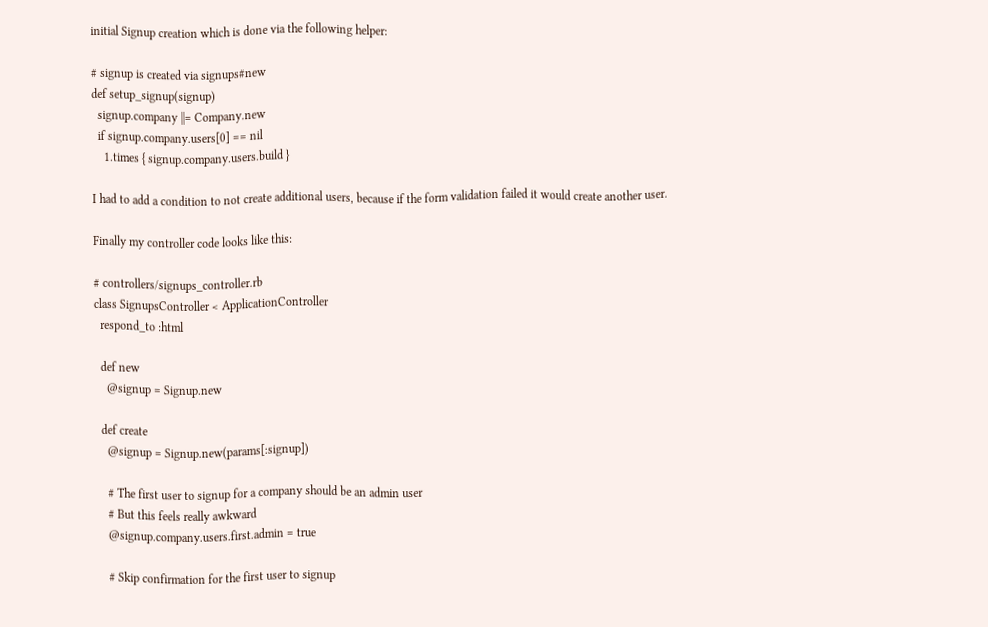initial Signup creation which is done via the following helper:

# signup is created via signups#new
def setup_signup(signup)
  signup.company ||= Company.new
  if signup.company.users[0] == nil
    1.times { signup.company.users.build }

I had to add a condition to not create additional users, because if the form validation failed it would create another user.

Finally my controller code looks like this:

# controllers/signups_controller.rb
class SignupsController < ApplicationController
  respond_to :html

  def new
    @signup = Signup.new

  def create
    @signup = Signup.new(params[:signup])

    # The first user to signup for a company should be an admin user
    # But this feels really awkward
    @signup.company.users.first.admin = true

    # Skip confirmation for the first user to signup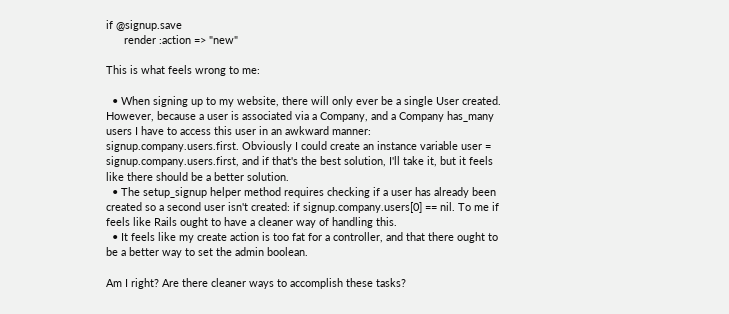if @signup.save
      render :action => "new"

This is what feels wrong to me:

  • When signing up to my website, there will only ever be a single User created. However, because a user is associated via a Company, and a Company has_many users I have to access this user in an awkward manner: signup.company.users.first. Obviously I could create an instance variable user = signup.company.users.first, and if that's the best solution, I'll take it, but it feels like there should be a better solution.
  • The setup_signup helper method requires checking if a user has already been created so a second user isn't created: if signup.company.users[0] == nil. To me if feels like Rails ought to have a cleaner way of handling this.
  • It feels like my create action is too fat for a controller, and that there ought to be a better way to set the admin boolean.

Am I right? Are there cleaner ways to accomplish these tasks?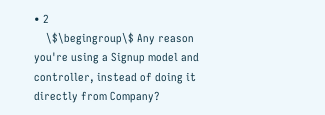• 2
    \$\begingroup\$ Any reason you're using a Signup model and controller, instead of doing it directly from Company?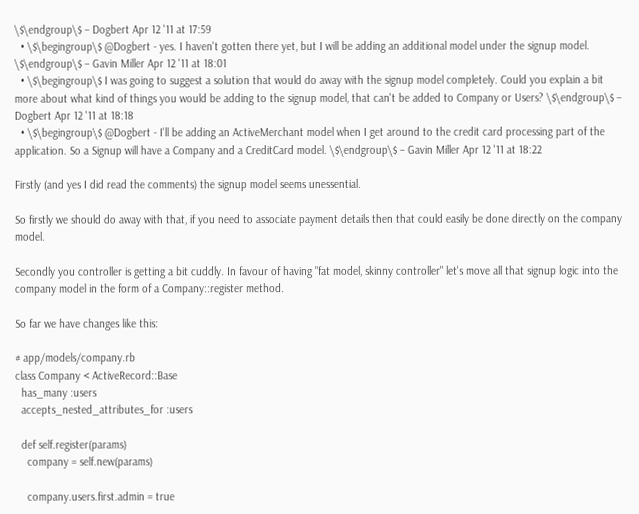\$\endgroup\$ – Dogbert Apr 12 '11 at 17:59
  • \$\begingroup\$ @Dogbert - yes. I haven't gotten there yet, but I will be adding an additional model under the signup model. \$\endgroup\$ – Gavin Miller Apr 12 '11 at 18:01
  • \$\begingroup\$ I was going to suggest a solution that would do away with the signup model completely. Could you explain a bit more about what kind of things you would be adding to the signup model, that can't be added to Company or Users? \$\endgroup\$ – Dogbert Apr 12 '11 at 18:18
  • \$\begingroup\$ @Dogbert - I'll be adding an ActiveMerchant model when I get around to the credit card processing part of the application. So a Signup will have a Company and a CreditCard model. \$\endgroup\$ – Gavin Miller Apr 12 '11 at 18:22

Firstly (and yes I did read the comments) the signup model seems unessential.

So firstly we should do away with that, if you need to associate payment details then that could easily be done directly on the company model.

Secondly you controller is getting a bit cuddly. In favour of having "fat model, skinny controller" let's move all that signup logic into the company model in the form of a Company::register method.

So far we have changes like this:

# app/models/company.rb
class Company < ActiveRecord::Base
  has_many :users
  accepts_nested_attributes_for :users

  def self.register(params)
    company = self.new(params)

    company.users.first.admin = true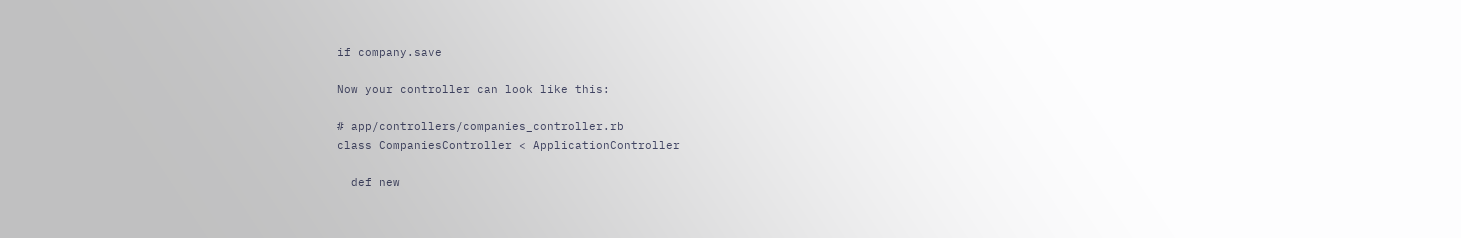if company.save

Now your controller can look like this:

# app/controllers/companies_controller.rb
class CompaniesController < ApplicationController

  def new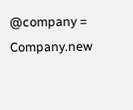@company = Company.new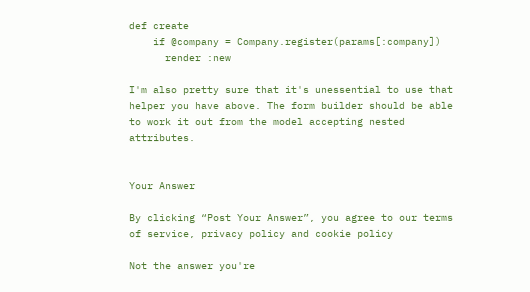def create
    if @company = Company.register(params[:company])
      render :new

I'm also pretty sure that it's unessential to use that helper you have above. The form builder should be able to work it out from the model accepting nested attributes.


Your Answer

By clicking “Post Your Answer”, you agree to our terms of service, privacy policy and cookie policy

Not the answer you're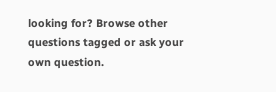looking for? Browse other questions tagged or ask your own question.